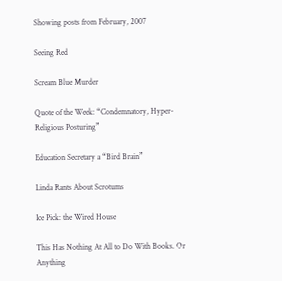Showing posts from February, 2007

Seeing Red

Scream Blue Murder

Quote of the Week: “Condemnatory, Hyper-Religious Posturing”

Education Secretary a “Bird Brain”

Linda Rants About Scrotums

Ice Pick: the Wired House

This Has Nothing At All to Do With Books. Or Anything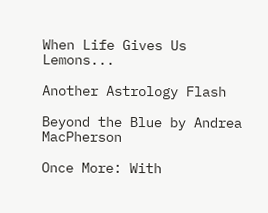When Life Gives Us Lemons...

Another Astrology Flash

Beyond the Blue by Andrea MacPherson

Once More: With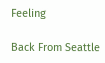Feeling

Back From Seattle